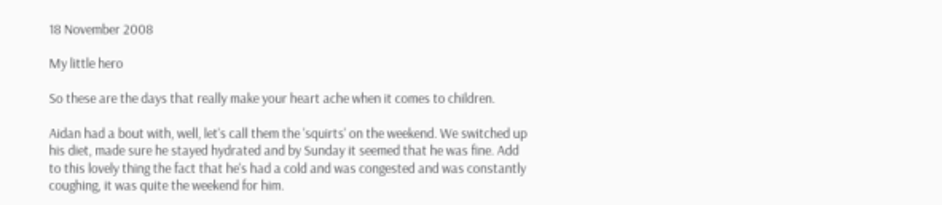18 November 2008

My little hero

So these are the days that really make your heart ache when it comes to children.

Aidan had a bout with, well, let's call them the 'squirts' on the weekend. We switched up his diet, made sure he stayed hydrated and by Sunday it seemed that he was fine. Add to this lovely thing the fact that he's had a cold and was congested and was constantly coughing, it was quite the weekend for him.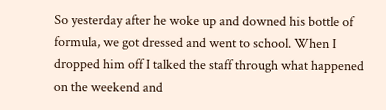So yesterday after he woke up and downed his bottle of formula, we got dressed and went to school. When I dropped him off I talked the staff through what happened on the weekend and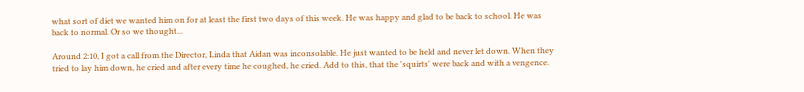what sort of diet we wanted him on for at least the first two days of this week. He was happy and glad to be back to school. He was back to normal. Or so we thought...

Around 2:10, I got a call from the Director, Linda that Aidan was inconsolable. He just wanted to be held and never let down. When they tried to lay him down, he cried and after every time he coughed, he cried. Add to this, that the 'squirts' were back and with a vengence.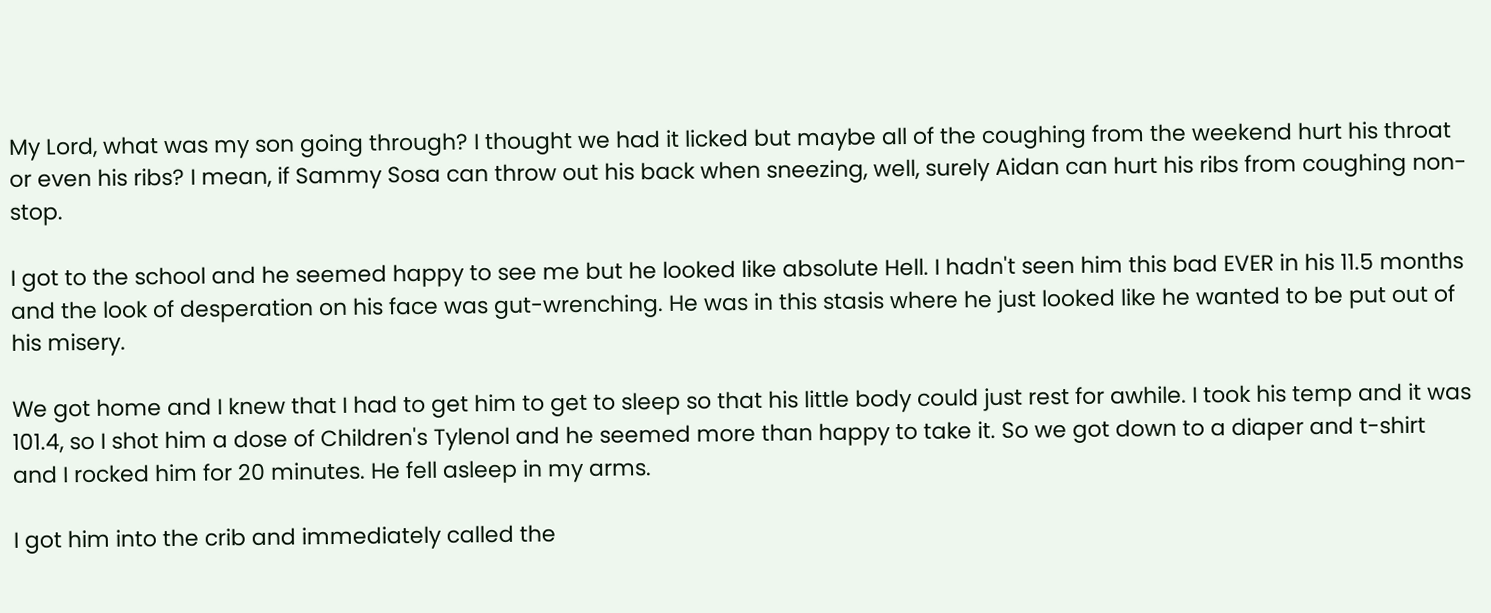My Lord, what was my son going through? I thought we had it licked but maybe all of the coughing from the weekend hurt his throat or even his ribs? I mean, if Sammy Sosa can throw out his back when sneezing, well, surely Aidan can hurt his ribs from coughing non-stop.

I got to the school and he seemed happy to see me but he looked like absolute Hell. I hadn't seen him this bad EVER in his 11.5 months and the look of desperation on his face was gut-wrenching. He was in this stasis where he just looked like he wanted to be put out of his misery.

We got home and I knew that I had to get him to get to sleep so that his little body could just rest for awhile. I took his temp and it was 101.4, so I shot him a dose of Children's Tylenol and he seemed more than happy to take it. So we got down to a diaper and t-shirt and I rocked him for 20 minutes. He fell asleep in my arms.

I got him into the crib and immediately called the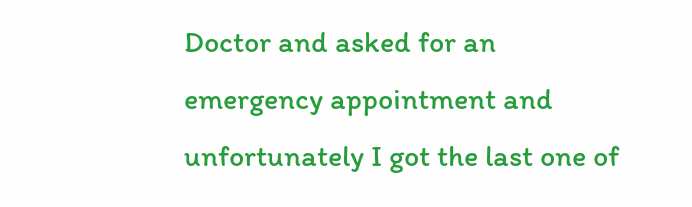Doctor and asked for an emergency appointment and unfortunately I got the last one of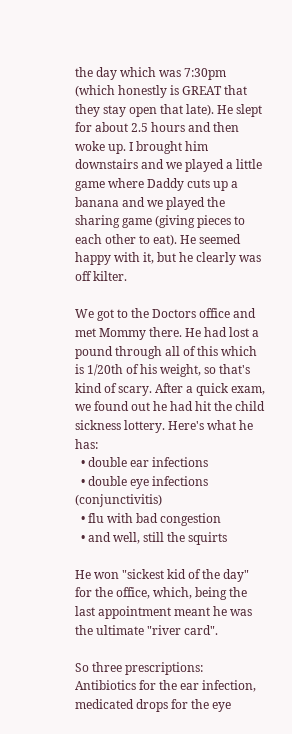the day which was 7:30pm (which honestly is GREAT that they stay open that late). He slept for about 2.5 hours and then woke up. I brought him downstairs and we played a little game where Daddy cuts up a banana and we played the sharing game (giving pieces to each other to eat). He seemed happy with it, but he clearly was off kilter.

We got to the Doctors office and met Mommy there. He had lost a pound through all of this which is 1/20th of his weight, so that's kind of scary. After a quick exam, we found out he had hit the child sickness lottery. Here's what he has:
  • double ear infections
  • double eye infections (conjunctivitis)
  • flu with bad congestion
  • and well, still the squirts

He won "sickest kid of the day" for the office, which, being the last appointment meant he was the ultimate "river card".

So three prescriptions: Antibiotics for the ear infection, medicated drops for the eye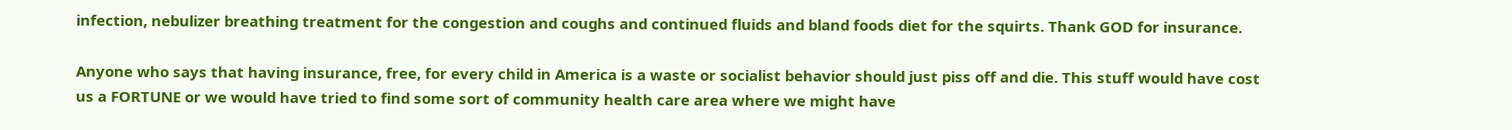infection, nebulizer breathing treatment for the congestion and coughs and continued fluids and bland foods diet for the squirts. Thank GOD for insurance.

Anyone who says that having insurance, free, for every child in America is a waste or socialist behavior should just piss off and die. This stuff would have cost us a FORTUNE or we would have tried to find some sort of community health care area where we might have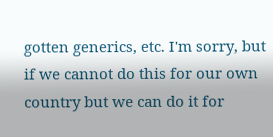gotten generics, etc. I'm sorry, but if we cannot do this for our own country but we can do it for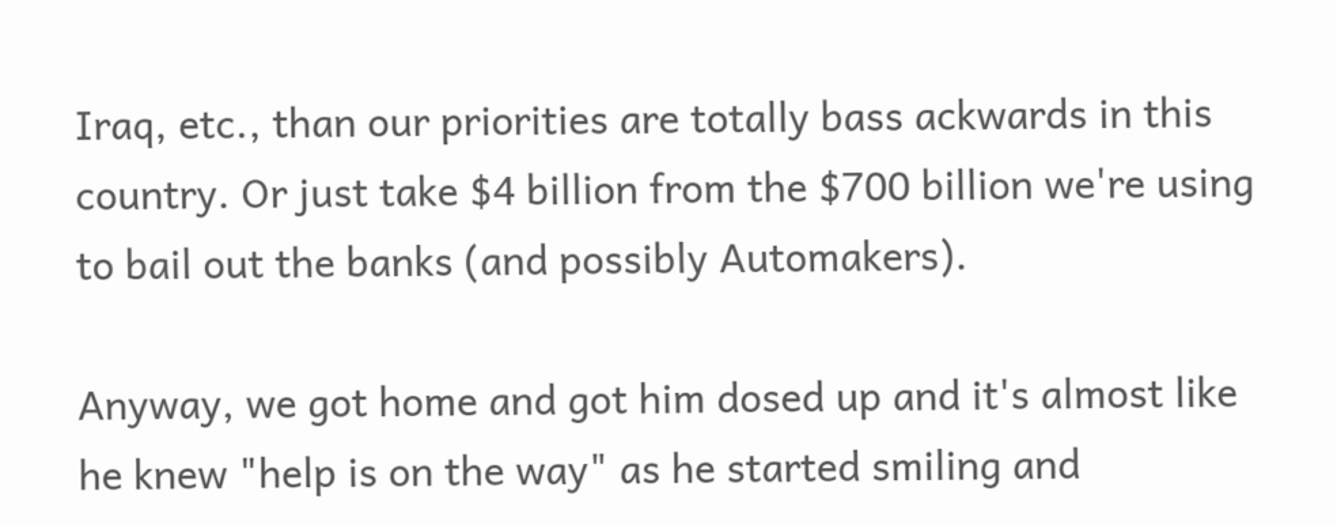Iraq, etc., than our priorities are totally bass ackwards in this country. Or just take $4 billion from the $700 billion we're using to bail out the banks (and possibly Automakers).

Anyway, we got home and got him dosed up and it's almost like he knew "help is on the way" as he started smiling and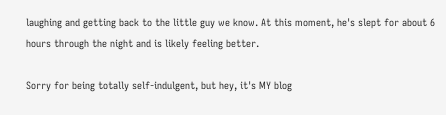laughing and getting back to the little guy we know. At this moment, he's slept for about 6 hours through the night and is likely feeling better.

Sorry for being totally self-indulgent, but hey, it's MY blog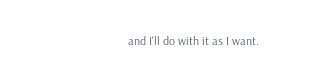and I'll do with it as I want.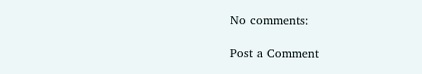No comments:

Post a Comment